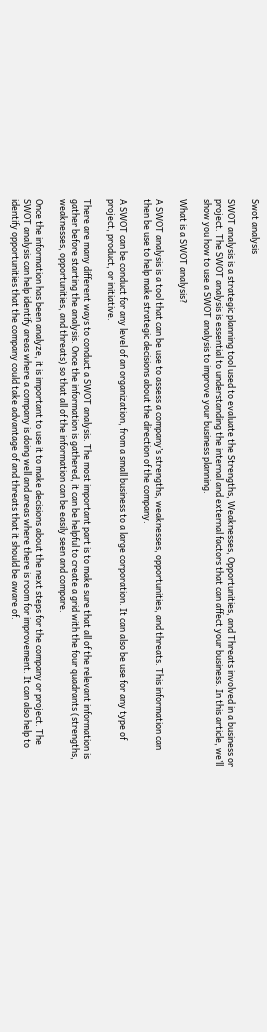Swot analysis

SWOT analysis is a strategic planning tool used to evaluate the Strengths, Weaknesses, Opportunities, and Threats involved in a business or project. The SWOT analysis is essential to understanding the internal and external factors that can affect your business. In this article, we’ll show you how to use a SWOT analysis to improve your business planning.

What is a SWOT analysis?

A SWOT analysis is a tool that can be use to assess a company’s strengths, weaknesses, opportunities, and threats. This information can then be use to help make strategic decisions about the direction of the company.

A SWOT can be conduct for any level of an organization, from a small business to a large corporation. It can also be use for any type of project, product, or initiative.

There are many different ways to conduct a SWOT analysis. The most important part is to make sure that all of the relevant information is gather before starting the analysis. Once the information is gathered, it can be helpful to create a grid with the four quadrants (strengths, weaknesses, opportunities, and threats) so that all of the information can be easily seen and compare.

Once the information has been analyze, it is important to use it to make decisions about the next steps for the company or project. The SWOT analysis can help identify areas where a company is doing well and areas where there is room for improvement. It can also help to identify opportunities that the company could take advantage of and threats that it should be aware of.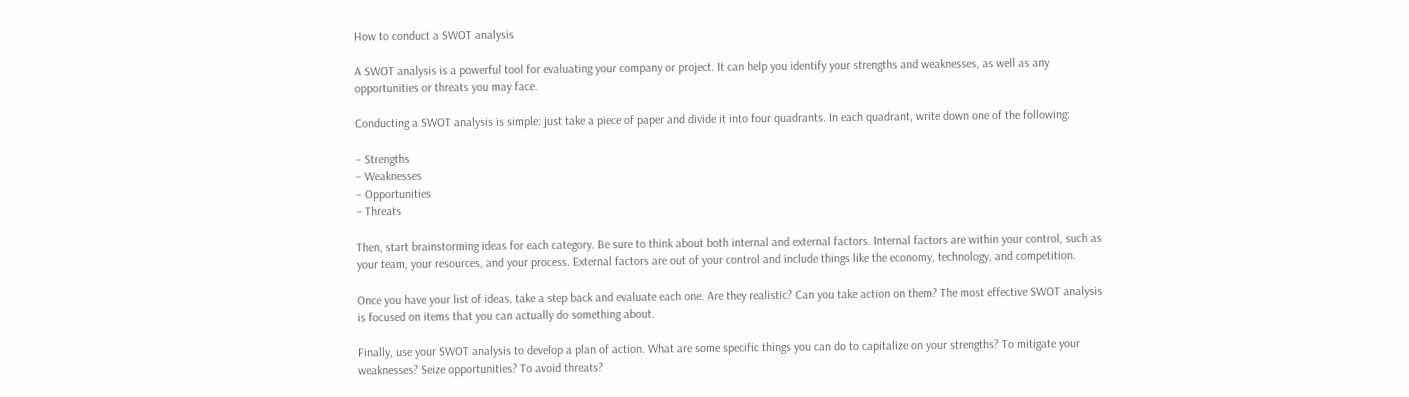How to conduct a SWOT analysis

A SWOT analysis is a powerful tool for evaluating your company or project. It can help you identify your strengths and weaknesses, as well as any opportunities or threats you may face.

Conducting a SWOT analysis is simple: just take a piece of paper and divide it into four quadrants. In each quadrant, write down one of the following:

– Strengths
– Weaknesses
– Opportunities
– Threats

Then, start brainstorming ideas for each category. Be sure to think about both internal and external factors. Internal factors are within your control, such as your team, your resources, and your process. External factors are out of your control and include things like the economy, technology, and competition.

Once you have your list of ideas, take a step back and evaluate each one. Are they realistic? Can you take action on them? The most effective SWOT analysis is focused on items that you can actually do something about.

Finally, use your SWOT analysis to develop a plan of action. What are some specific things you can do to capitalize on your strengths? To mitigate your weaknesses? Seize opportunities? To avoid threats?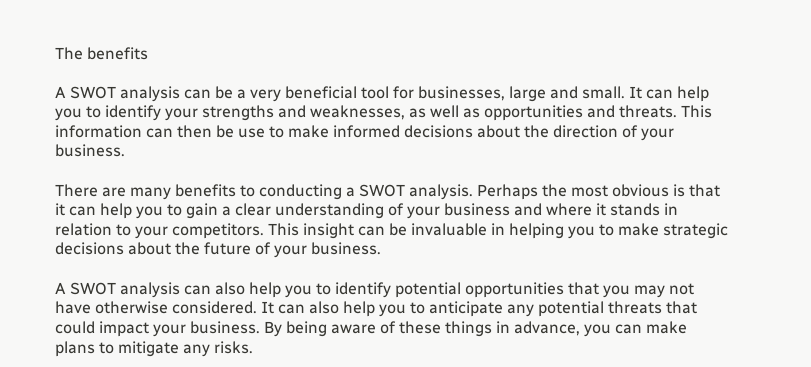The benefits

A SWOT analysis can be a very beneficial tool for businesses, large and small. It can help you to identify your strengths and weaknesses, as well as opportunities and threats. This information can then be use to make informed decisions about the direction of your business.

There are many benefits to conducting a SWOT analysis. Perhaps the most obvious is that it can help you to gain a clear understanding of your business and where it stands in relation to your competitors. This insight can be invaluable in helping you to make strategic decisions about the future of your business.

A SWOT analysis can also help you to identify potential opportunities that you may not have otherwise considered. It can also help you to anticipate any potential threats that could impact your business. By being aware of these things in advance, you can make plans to mitigate any risks.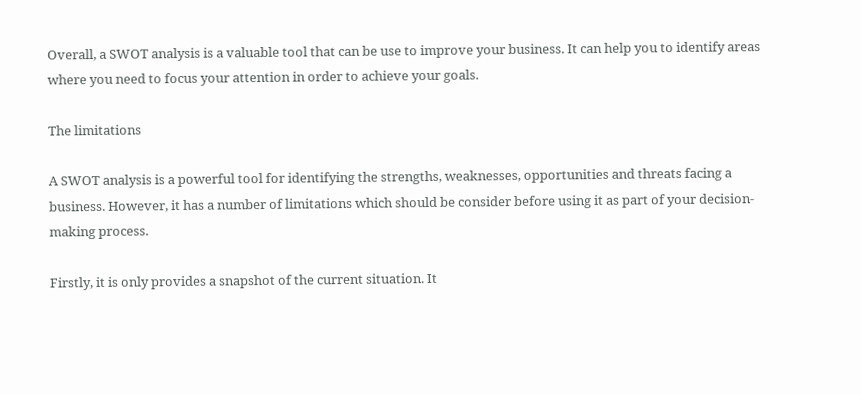Overall, a SWOT analysis is a valuable tool that can be use to improve your business. It can help you to identify areas where you need to focus your attention in order to achieve your goals.

The limitations

A SWOT analysis is a powerful tool for identifying the strengths, weaknesses, opportunities and threats facing a business. However, it has a number of limitations which should be consider before using it as part of your decision-making process.

Firstly, it is only provides a snapshot of the current situation. It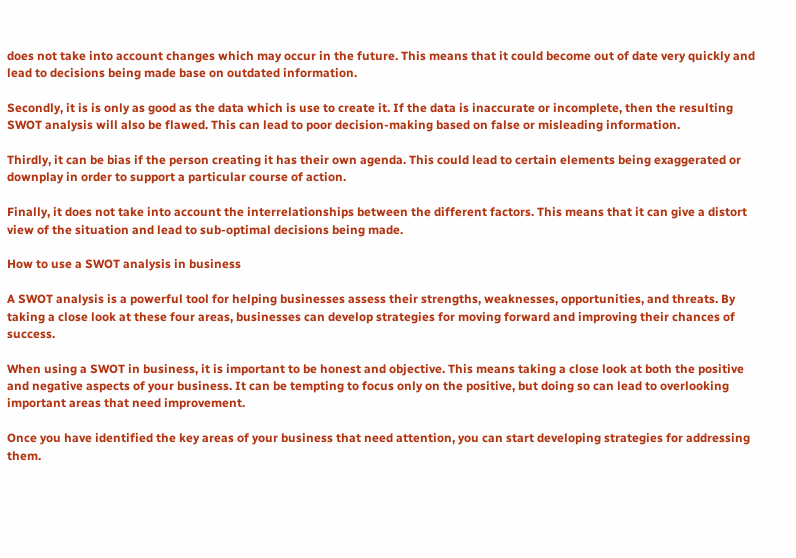does not take into account changes which may occur in the future. This means that it could become out of date very quickly and lead to decisions being made base on outdated information.

Secondly, it is is only as good as the data which is use to create it. If the data is inaccurate or incomplete, then the resulting SWOT analysis will also be flawed. This can lead to poor decision-making based on false or misleading information.

Thirdly, it can be bias if the person creating it has their own agenda. This could lead to certain elements being exaggerated or downplay in order to support a particular course of action.

Finally, it does not take into account the interrelationships between the different factors. This means that it can give a distort view of the situation and lead to sub-optimal decisions being made.

How to use a SWOT analysis in business

A SWOT analysis is a powerful tool for helping businesses assess their strengths, weaknesses, opportunities, and threats. By taking a close look at these four areas, businesses can develop strategies for moving forward and improving their chances of success.

When using a SWOT in business, it is important to be honest and objective. This means taking a close look at both the positive and negative aspects of your business. It can be tempting to focus only on the positive, but doing so can lead to overlooking important areas that need improvement.

Once you have identified the key areas of your business that need attention, you can start developing strategies for addressing them.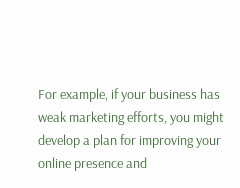For example, if your business has weak marketing efforts, you might develop a plan for improving your online presence and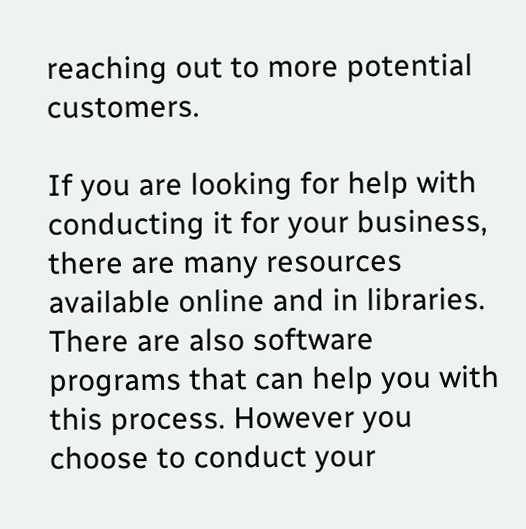reaching out to more potential customers.

If you are looking for help with conducting it for your business, there are many resources available online and in libraries. There are also software programs that can help you with this process. However you choose to conduct your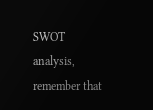SWOT analysis, remember that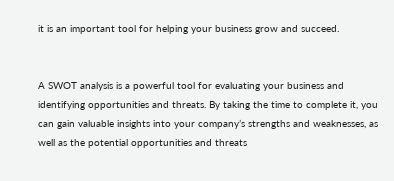it is an important tool for helping your business grow and succeed.


A SWOT analysis is a powerful tool for evaluating your business and identifying opportunities and threats. By taking the time to complete it, you can gain valuable insights into your company’s strengths and weaknesses, as well as the potential opportunities and threats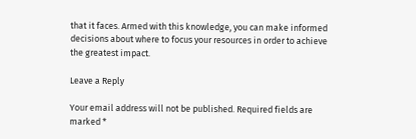that it faces. Armed with this knowledge, you can make informed decisions about where to focus your resources in order to achieve the greatest impact.

Leave a Reply

Your email address will not be published. Required fields are marked *